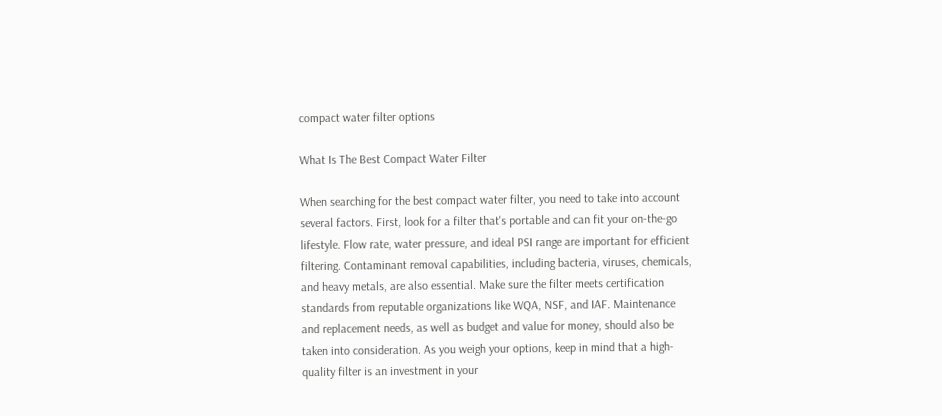compact water filter options

What Is The Best Compact Water Filter

When searching for the best compact water filter, you need to take into account several factors. First, look for a filter that's portable and can fit your on-the-go lifestyle. Flow rate, water pressure, and ideal PSI range are important for efficient filtering. Contaminant removal capabilities, including bacteria, viruses, chemicals, and heavy metals, are also essential. Make sure the filter meets certification standards from reputable organizations like WQA, NSF, and IAF. Maintenance and replacement needs, as well as budget and value for money, should also be taken into consideration. As you weigh your options, keep in mind that a high-quality filter is an investment in your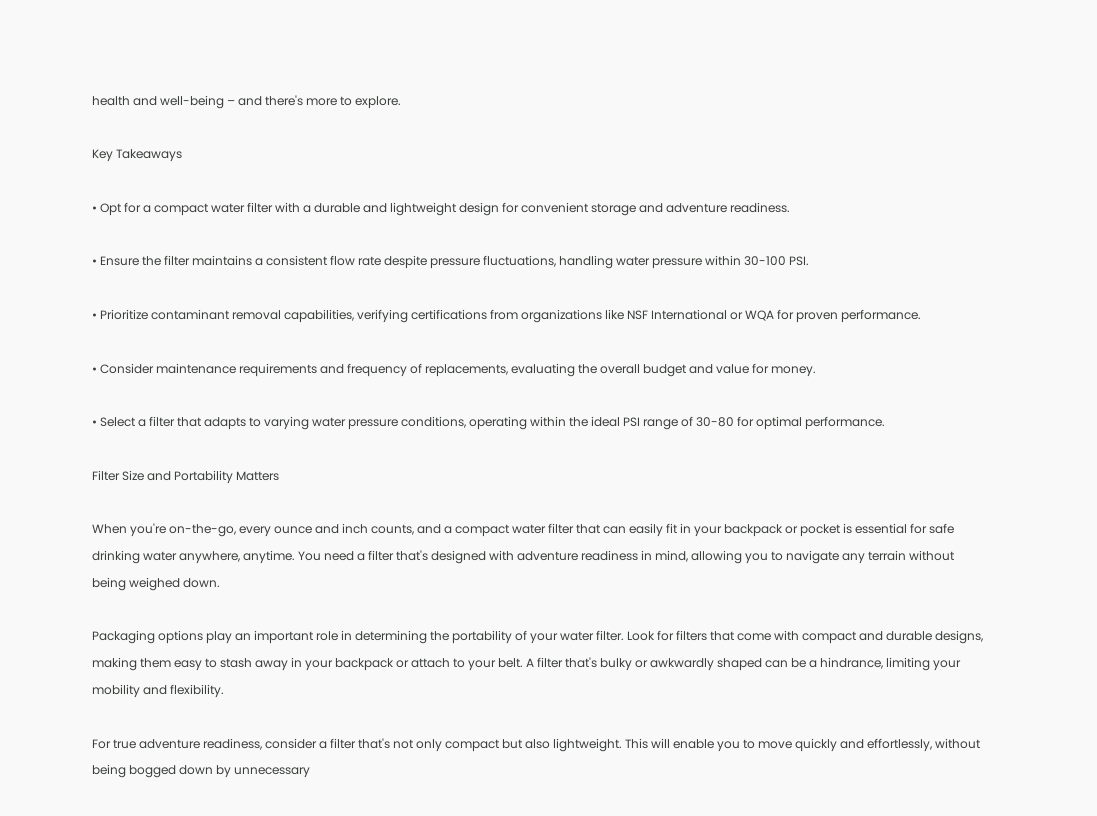health and well-being – and there's more to explore.

Key Takeaways

• Opt for a compact water filter with a durable and lightweight design for convenient storage and adventure readiness.

• Ensure the filter maintains a consistent flow rate despite pressure fluctuations, handling water pressure within 30-100 PSI.

• Prioritize contaminant removal capabilities, verifying certifications from organizations like NSF International or WQA for proven performance.

• Consider maintenance requirements and frequency of replacements, evaluating the overall budget and value for money.

• Select a filter that adapts to varying water pressure conditions, operating within the ideal PSI range of 30-80 for optimal performance.

Filter Size and Portability Matters

When you're on-the-go, every ounce and inch counts, and a compact water filter that can easily fit in your backpack or pocket is essential for safe drinking water anywhere, anytime. You need a filter that's designed with adventure readiness in mind, allowing you to navigate any terrain without being weighed down.

Packaging options play an important role in determining the portability of your water filter. Look for filters that come with compact and durable designs, making them easy to stash away in your backpack or attach to your belt. A filter that's bulky or awkwardly shaped can be a hindrance, limiting your mobility and flexibility.

For true adventure readiness, consider a filter that's not only compact but also lightweight. This will enable you to move quickly and effortlessly, without being bogged down by unnecessary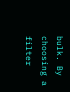bulk. By choosing a filter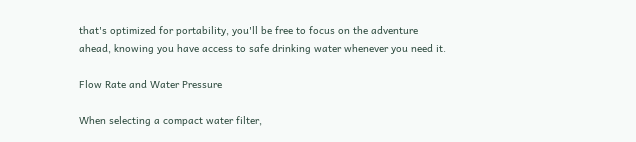that's optimized for portability, you'll be free to focus on the adventure ahead, knowing you have access to safe drinking water whenever you need it.

Flow Rate and Water Pressure

When selecting a compact water filter,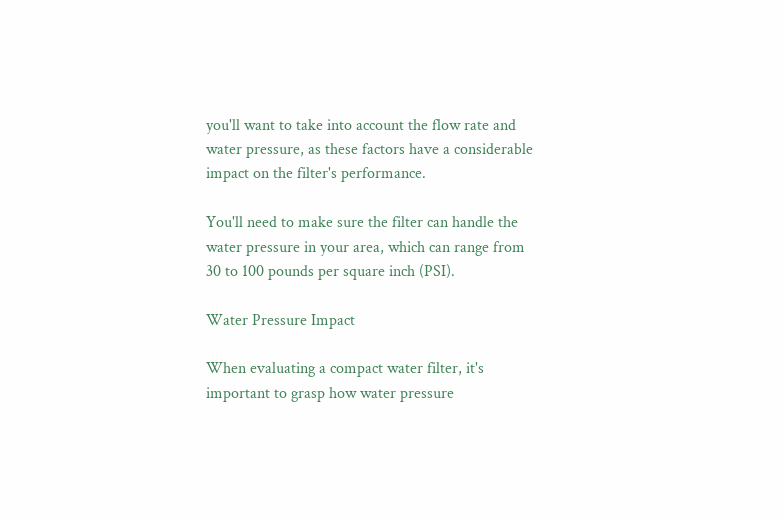you'll want to take into account the flow rate and water pressure, as these factors have a considerable impact on the filter's performance.

You'll need to make sure the filter can handle the water pressure in your area, which can range from 30 to 100 pounds per square inch (PSI).

Water Pressure Impact

When evaluating a compact water filter, it's important to grasp how water pressure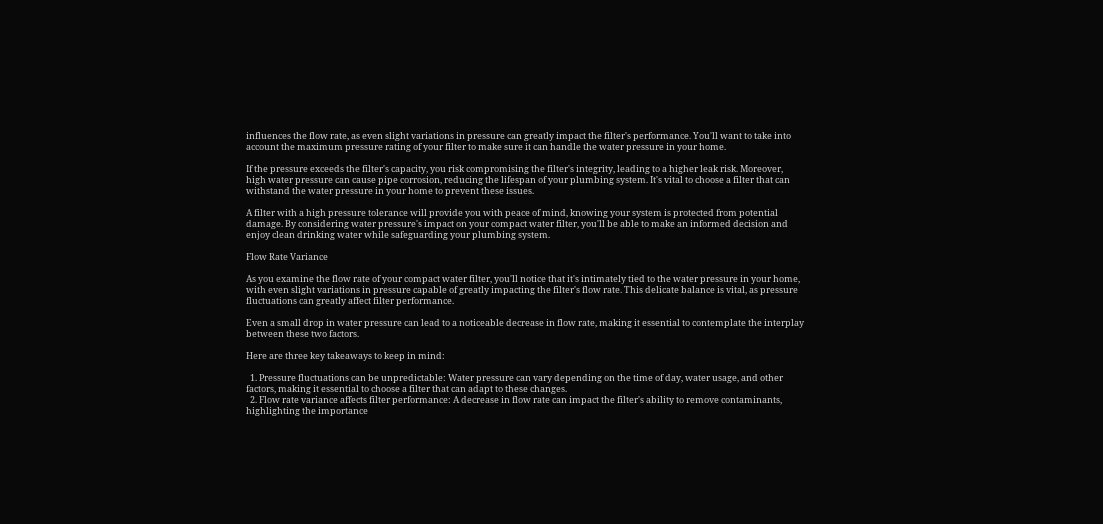influences the flow rate, as even slight variations in pressure can greatly impact the filter's performance. You'll want to take into account the maximum pressure rating of your filter to make sure it can handle the water pressure in your home.

If the pressure exceeds the filter's capacity, you risk compromising the filter's integrity, leading to a higher leak risk. Moreover, high water pressure can cause pipe corrosion, reducing the lifespan of your plumbing system. It's vital to choose a filter that can withstand the water pressure in your home to prevent these issues.

A filter with a high pressure tolerance will provide you with peace of mind, knowing your system is protected from potential damage. By considering water pressure's impact on your compact water filter, you'll be able to make an informed decision and enjoy clean drinking water while safeguarding your plumbing system.

Flow Rate Variance

As you examine the flow rate of your compact water filter, you'll notice that it's intimately tied to the water pressure in your home, with even slight variations in pressure capable of greatly impacting the filter's flow rate. This delicate balance is vital, as pressure fluctuations can greatly affect filter performance.

Even a small drop in water pressure can lead to a noticeable decrease in flow rate, making it essential to contemplate the interplay between these two factors.

Here are three key takeaways to keep in mind:

  1. Pressure fluctuations can be unpredictable: Water pressure can vary depending on the time of day, water usage, and other factors, making it essential to choose a filter that can adapt to these changes.
  2. Flow rate variance affects filter performance: A decrease in flow rate can impact the filter's ability to remove contaminants, highlighting the importance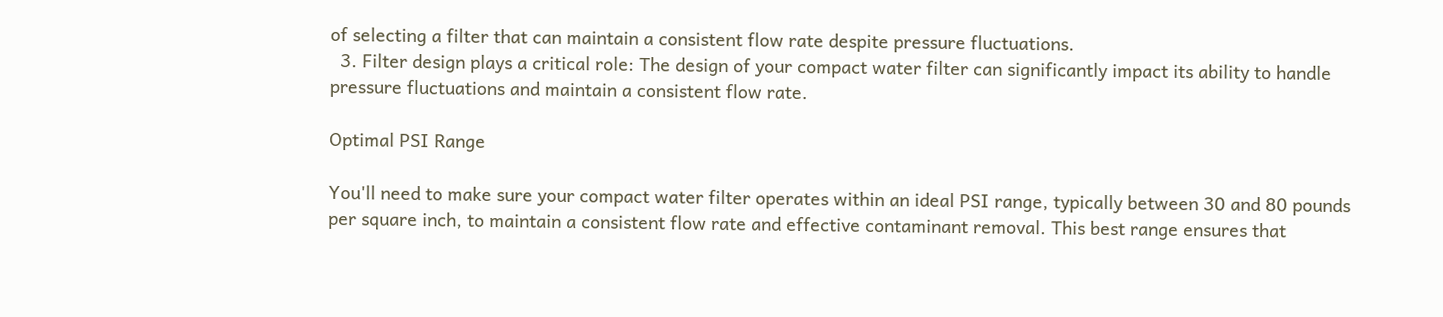of selecting a filter that can maintain a consistent flow rate despite pressure fluctuations.
  3. Filter design plays a critical role: The design of your compact water filter can significantly impact its ability to handle pressure fluctuations and maintain a consistent flow rate.

Optimal PSI Range

You'll need to make sure your compact water filter operates within an ideal PSI range, typically between 30 and 80 pounds per square inch, to maintain a consistent flow rate and effective contaminant removal. This best range ensures that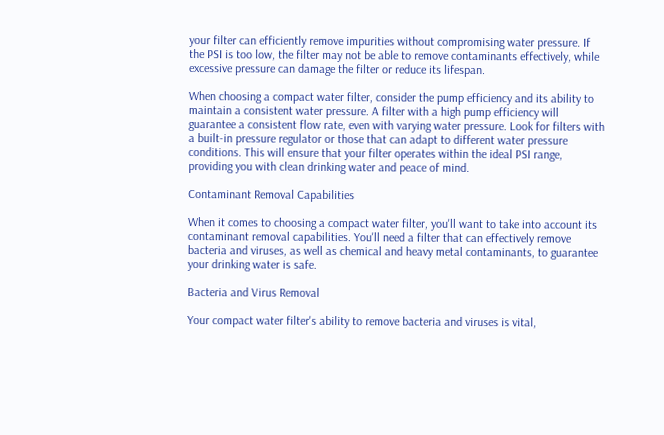your filter can efficiently remove impurities without compromising water pressure. If the PSI is too low, the filter may not be able to remove contaminants effectively, while excessive pressure can damage the filter or reduce its lifespan.

When choosing a compact water filter, consider the pump efficiency and its ability to maintain a consistent water pressure. A filter with a high pump efficiency will guarantee a consistent flow rate, even with varying water pressure. Look for filters with a built-in pressure regulator or those that can adapt to different water pressure conditions. This will ensure that your filter operates within the ideal PSI range, providing you with clean drinking water and peace of mind.

Contaminant Removal Capabilities

When it comes to choosing a compact water filter, you'll want to take into account its contaminant removal capabilities. You'll need a filter that can effectively remove bacteria and viruses, as well as chemical and heavy metal contaminants, to guarantee your drinking water is safe.

Bacteria and Virus Removal

Your compact water filter's ability to remove bacteria and viruses is vital,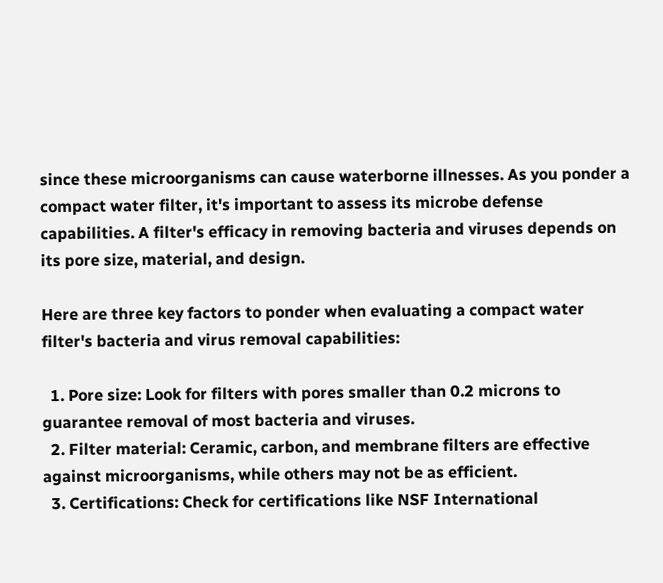since these microorganisms can cause waterborne illnesses. As you ponder a compact water filter, it's important to assess its microbe defense capabilities. A filter's efficacy in removing bacteria and viruses depends on its pore size, material, and design.

Here are three key factors to ponder when evaluating a compact water filter's bacteria and virus removal capabilities:

  1. Pore size: Look for filters with pores smaller than 0.2 microns to guarantee removal of most bacteria and viruses.
  2. Filter material: Ceramic, carbon, and membrane filters are effective against microorganisms, while others may not be as efficient.
  3. Certifications: Check for certifications like NSF International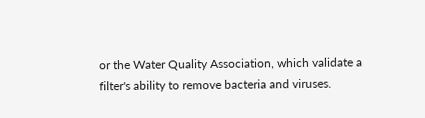or the Water Quality Association, which validate a filter's ability to remove bacteria and viruses.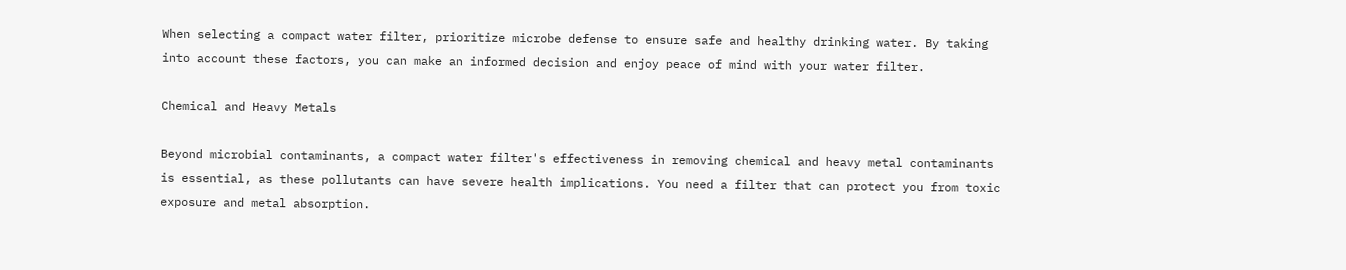When selecting a compact water filter, prioritize microbe defense to ensure safe and healthy drinking water. By taking into account these factors, you can make an informed decision and enjoy peace of mind with your water filter.

Chemical and Heavy Metals

Beyond microbial contaminants, a compact water filter's effectiveness in removing chemical and heavy metal contaminants is essential, as these pollutants can have severe health implications. You need a filter that can protect you from toxic exposure and metal absorption.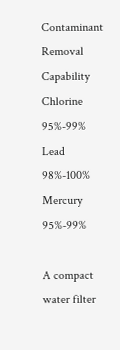Contaminant Removal Capability
Chlorine 95%-99%
Lead 98%-100%
Mercury 95%-99%

A compact water filter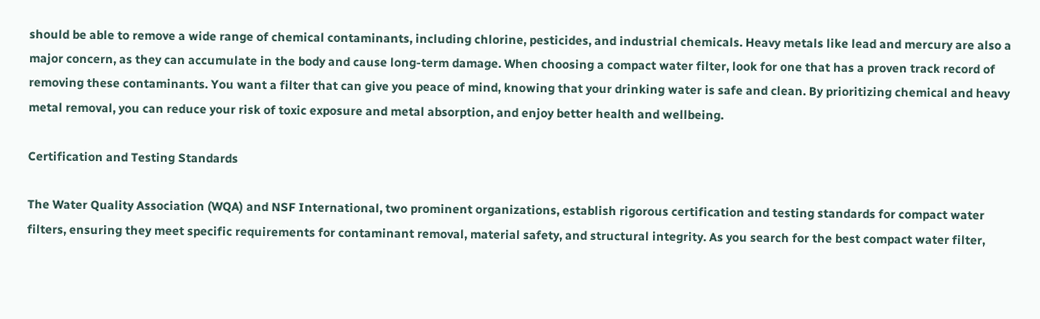should be able to remove a wide range of chemical contaminants, including chlorine, pesticides, and industrial chemicals. Heavy metals like lead and mercury are also a major concern, as they can accumulate in the body and cause long-term damage. When choosing a compact water filter, look for one that has a proven track record of removing these contaminants. You want a filter that can give you peace of mind, knowing that your drinking water is safe and clean. By prioritizing chemical and heavy metal removal, you can reduce your risk of toxic exposure and metal absorption, and enjoy better health and wellbeing.

Certification and Testing Standards

The Water Quality Association (WQA) and NSF International, two prominent organizations, establish rigorous certification and testing standards for compact water filters, ensuring they meet specific requirements for contaminant removal, material safety, and structural integrity. As you search for the best compact water filter,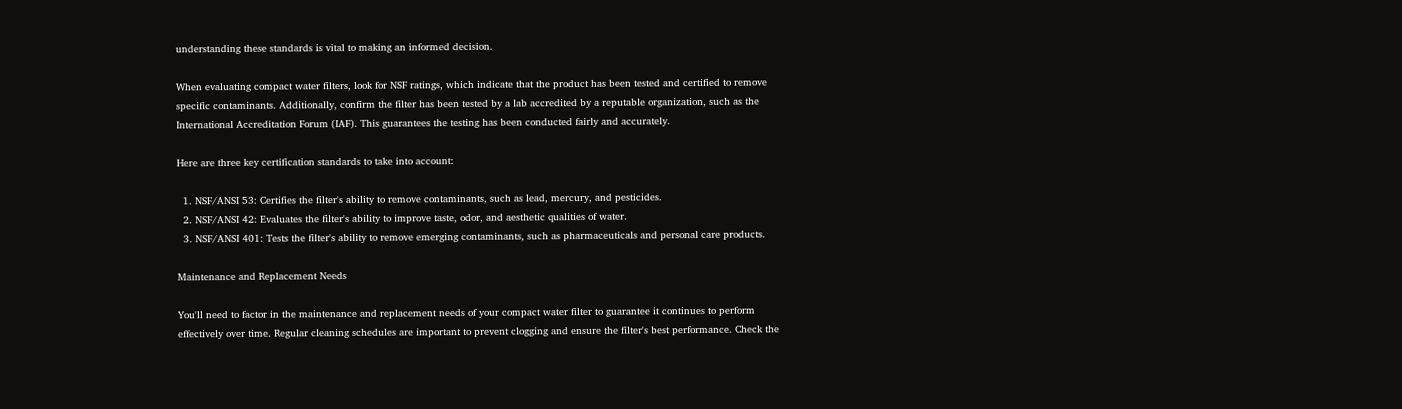understanding these standards is vital to making an informed decision.

When evaluating compact water filters, look for NSF ratings, which indicate that the product has been tested and certified to remove specific contaminants. Additionally, confirm the filter has been tested by a lab accredited by a reputable organization, such as the International Accreditation Forum (IAF). This guarantees the testing has been conducted fairly and accurately.

Here are three key certification standards to take into account:

  1. NSF/ANSI 53: Certifies the filter's ability to remove contaminants, such as lead, mercury, and pesticides.
  2. NSF/ANSI 42: Evaluates the filter's ability to improve taste, odor, and aesthetic qualities of water.
  3. NSF/ANSI 401: Tests the filter's ability to remove emerging contaminants, such as pharmaceuticals and personal care products.

Maintenance and Replacement Needs

You'll need to factor in the maintenance and replacement needs of your compact water filter to guarantee it continues to perform effectively over time. Regular cleaning schedules are important to prevent clogging and ensure the filter's best performance. Check the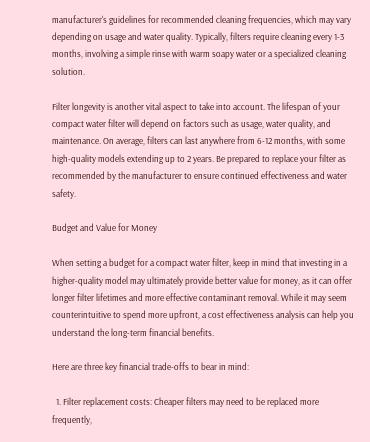manufacturer's guidelines for recommended cleaning frequencies, which may vary depending on usage and water quality. Typically, filters require cleaning every 1-3 months, involving a simple rinse with warm soapy water or a specialized cleaning solution.

Filter longevity is another vital aspect to take into account. The lifespan of your compact water filter will depend on factors such as usage, water quality, and maintenance. On average, filters can last anywhere from 6-12 months, with some high-quality models extending up to 2 years. Be prepared to replace your filter as recommended by the manufacturer to ensure continued effectiveness and water safety.

Budget and Value for Money

When setting a budget for a compact water filter, keep in mind that investing in a higher-quality model may ultimately provide better value for money, as it can offer longer filter lifetimes and more effective contaminant removal. While it may seem counterintuitive to spend more upfront, a cost effectiveness analysis can help you understand the long-term financial benefits.

Here are three key financial trade-offs to bear in mind:

  1. Filter replacement costs: Cheaper filters may need to be replaced more frequently,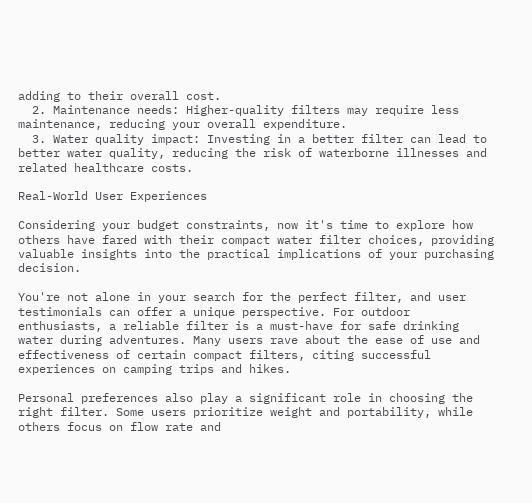adding to their overall cost.
  2. Maintenance needs: Higher-quality filters may require less maintenance, reducing your overall expenditure.
  3. Water quality impact: Investing in a better filter can lead to better water quality, reducing the risk of waterborne illnesses and related healthcare costs.

Real-World User Experiences

Considering your budget constraints, now it's time to explore how others have fared with their compact water filter choices, providing valuable insights into the practical implications of your purchasing decision.

You're not alone in your search for the perfect filter, and user testimonials can offer a unique perspective. For outdoor enthusiasts, a reliable filter is a must-have for safe drinking water during adventures. Many users rave about the ease of use and effectiveness of certain compact filters, citing successful experiences on camping trips and hikes.

Personal preferences also play a significant role in choosing the right filter. Some users prioritize weight and portability, while others focus on flow rate and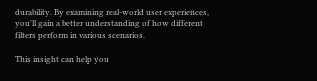durability. By examining real-world user experiences, you'll gain a better understanding of how different filters perform in various scenarios.

This insight can help you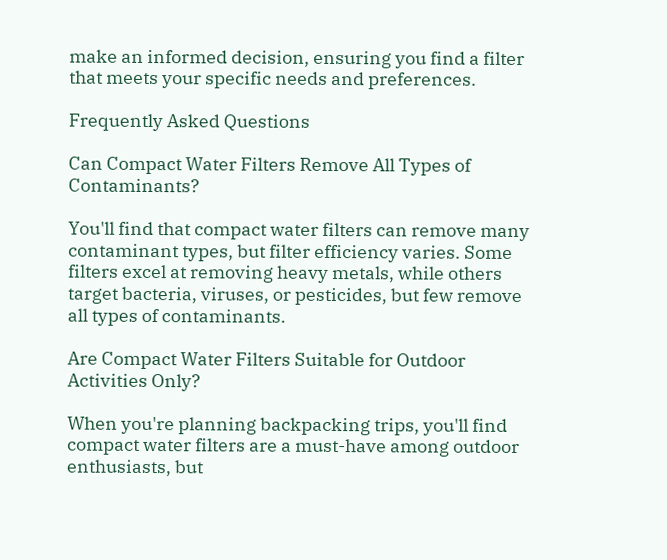make an informed decision, ensuring you find a filter that meets your specific needs and preferences.

Frequently Asked Questions

Can Compact Water Filters Remove All Types of Contaminants?

You'll find that compact water filters can remove many contaminant types, but filter efficiency varies. Some filters excel at removing heavy metals, while others target bacteria, viruses, or pesticides, but few remove all types of contaminants.

Are Compact Water Filters Suitable for Outdoor Activities Only?

When you're planning backpacking trips, you'll find compact water filters are a must-have among outdoor enthusiasts, but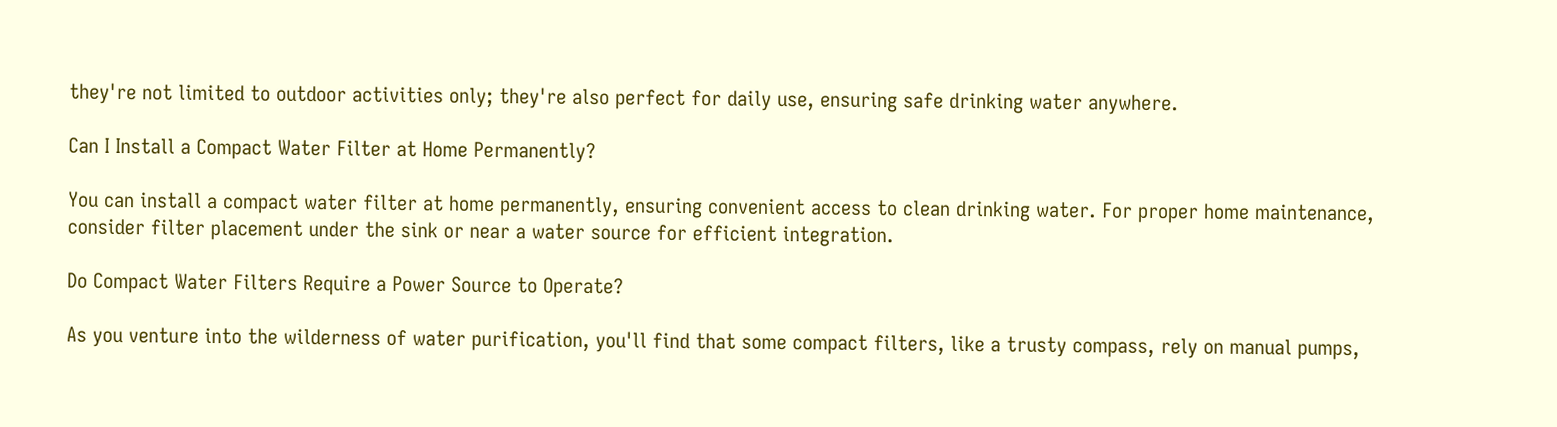they're not limited to outdoor activities only; they're also perfect for daily use, ensuring safe drinking water anywhere.

Can I Install a Compact Water Filter at Home Permanently?

You can install a compact water filter at home permanently, ensuring convenient access to clean drinking water. For proper home maintenance, consider filter placement under the sink or near a water source for efficient integration.

Do Compact Water Filters Require a Power Source to Operate?

As you venture into the wilderness of water purification, you'll find that some compact filters, like a trusty compass, rely on manual pumps,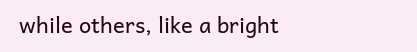while others, like a bright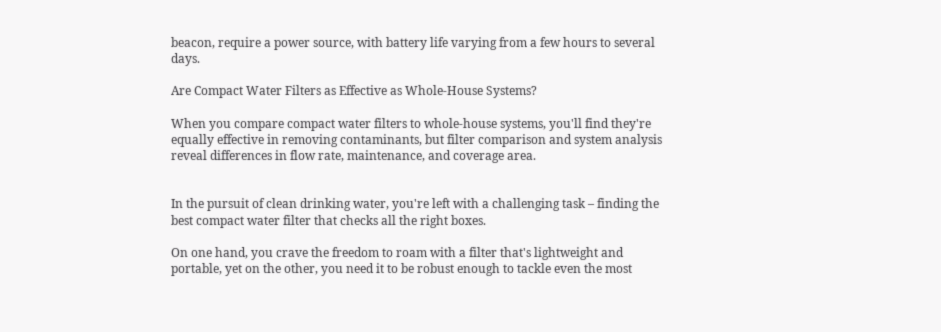beacon, require a power source, with battery life varying from a few hours to several days.

Are Compact Water Filters as Effective as Whole-House Systems?

When you compare compact water filters to whole-house systems, you'll find they're equally effective in removing contaminants, but filter comparison and system analysis reveal differences in flow rate, maintenance, and coverage area.


In the pursuit of clean drinking water, you're left with a challenging task – finding the best compact water filter that checks all the right boxes.

On one hand, you crave the freedom to roam with a filter that's lightweight and portable, yet on the other, you need it to be robust enough to tackle even the most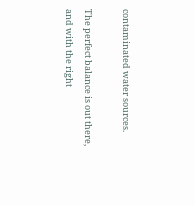contaminated water sources.

The perfect balance is out there, and with the right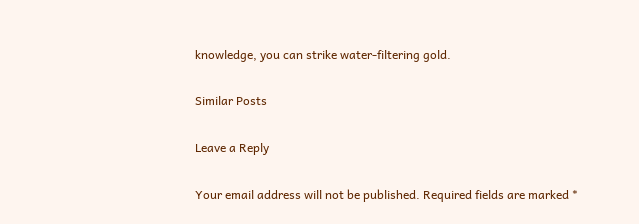knowledge, you can strike water-filtering gold.

Similar Posts

Leave a Reply

Your email address will not be published. Required fields are marked *